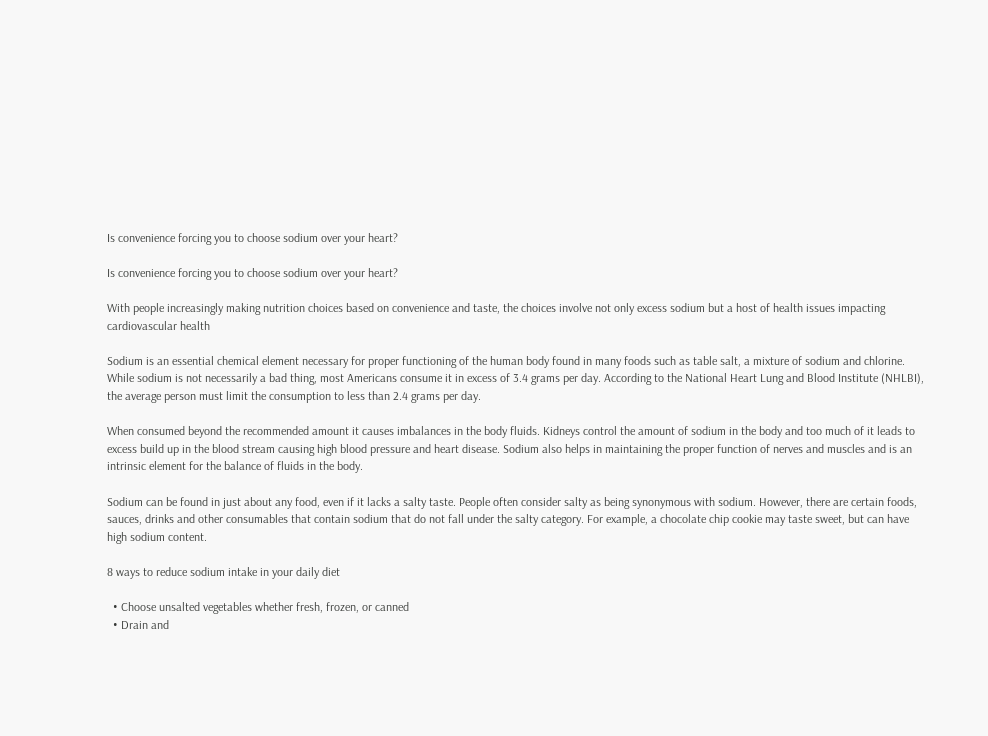Is convenience forcing you to choose sodium over your heart?

Is convenience forcing you to choose sodium over your heart?

With people increasingly making nutrition choices based on convenience and taste, the choices involve not only excess sodium but a host of health issues impacting cardiovascular health

Sodium is an essential chemical element necessary for proper functioning of the human body found in many foods such as table salt, a mixture of sodium and chlorine. While sodium is not necessarily a bad thing, most Americans consume it in excess of 3.4 grams per day. According to the National Heart Lung and Blood Institute (NHLBI), the average person must limit the consumption to less than 2.4 grams per day.

When consumed beyond the recommended amount it causes imbalances in the body fluids. Kidneys control the amount of sodium in the body and too much of it leads to excess build up in the blood stream causing high blood pressure and heart disease. Sodium also helps in maintaining the proper function of nerves and muscles and is an intrinsic element for the balance of fluids in the body.

Sodium can be found in just about any food, even if it lacks a salty taste. People often consider salty as being synonymous with sodium. However, there are certain foods, sauces, drinks and other consumables that contain sodium that do not fall under the salty category. For example, a chocolate chip cookie may taste sweet, but can have high sodium content.

8 ways to reduce sodium intake in your daily diet

  • Choose unsalted vegetables whether fresh, frozen, or canned
  • Drain and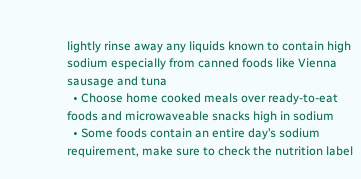lightly rinse away any liquids known to contain high sodium especially from canned foods like Vienna sausage and tuna
  • Choose home cooked meals over ready-to-eat foods and microwaveable snacks high in sodium
  • Some foods contain an entire day’s sodium requirement, make sure to check the nutrition label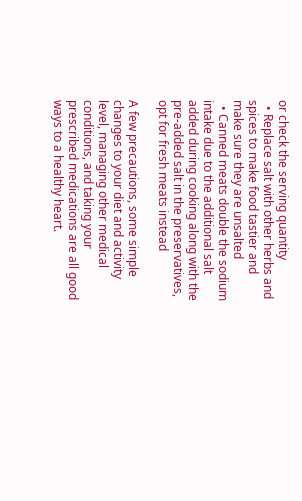or check the serving quantity
  • Replace salt with other herbs and spices to make food tastier and make sure they are unsalted
  • Canned meats double the sodium intake due to the additional salt added during cooking along with the pre-added salt in the preservatives, opt for fresh meats instead

A few precautions, some simple changes to your diet and activity level, managing other medical conditions, and taking your prescribed medications are all good ways to a healthy heart.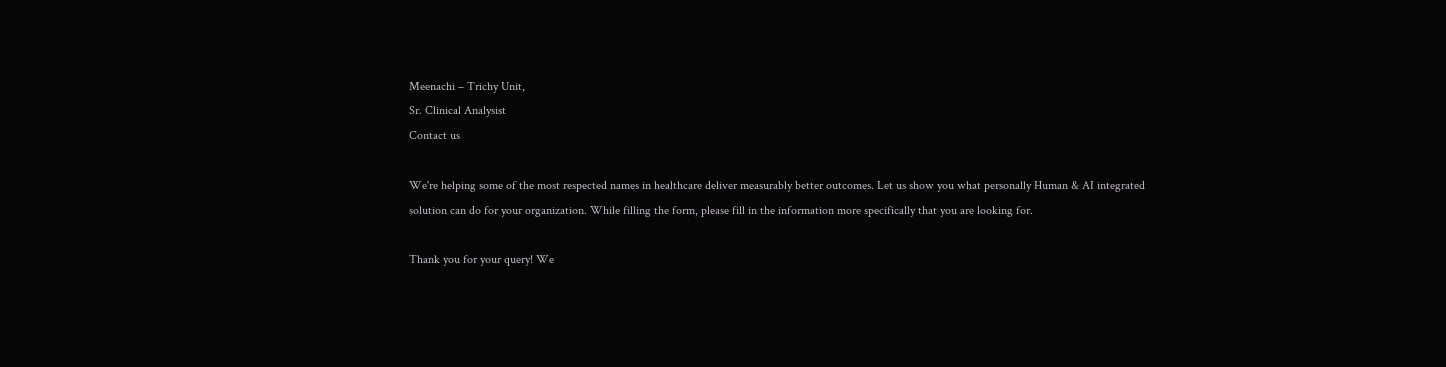Meenachi – Trichy Unit,
Sr. Clinical Analysist
Contact us

We're helping some of the most respected names in healthcare deliver measurably better outcomes. Let us show you what personally Human & AI integrated solution can do for your organization. While filling the form, please fill in the information more specifically that you are looking for.

Thank you for your query! We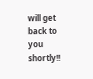will get back to you shortly!!